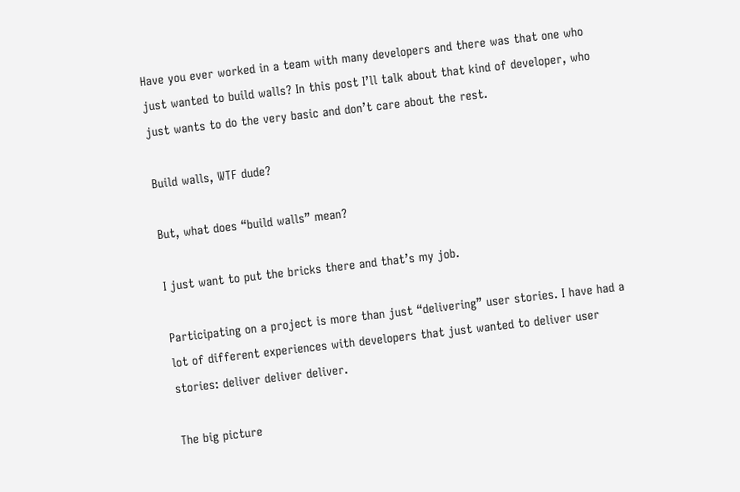Have you ever worked in a team with many developers and there was that one who just wanted to build walls? In this post I’ll talk about that kind of developer, who just wants to do the very basic and don’t care about the rest.

Build walls, WTF dude?

But, what does “build walls” mean?

I just want to put the bricks there and that’s my job.

Participating on a project is more than just “delivering” user stories. I have had a lot of different experiences with developers that just wanted to deliver user stories: deliver deliver deliver.

The big picture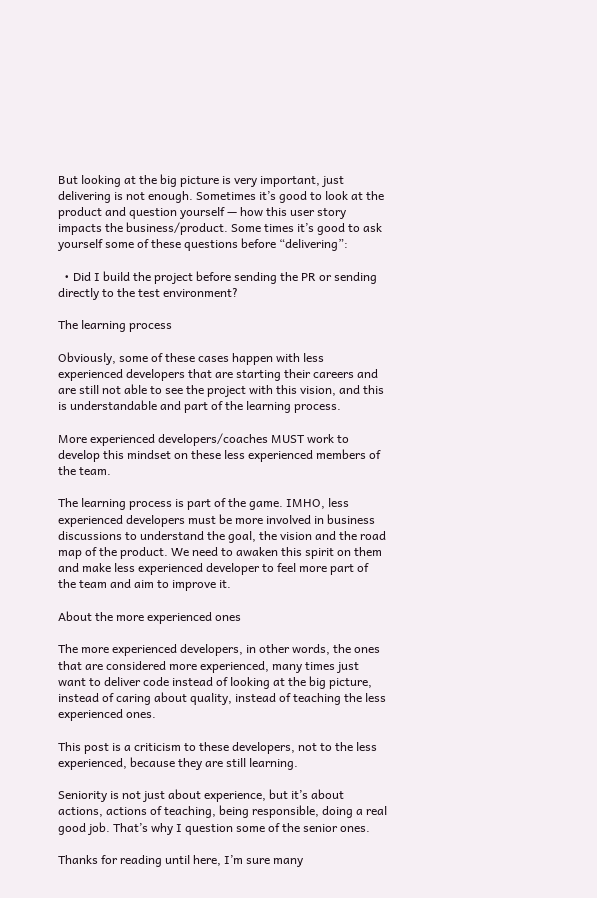But looking at the big picture is very important, just delivering is not enough. Sometimes it’s good to look at the product and question yourself — how this user story impacts the business/product. Some times it’s good to ask yourself some of these questions before “delivering”:

  • Did I build the project before sending the PR or sending directly to the test environment?

The learning process

Obviously, some of these cases happen with less experienced developers that are starting their careers and are still not able to see the project with this vision, and this is understandable and part of the learning process.

More experienced developers/coaches MUST work to develop this mindset on these less experienced members of the team.

The learning process is part of the game. IMHO, less experienced developers must be more involved in business discussions to understand the goal, the vision and the road map of the product. We need to awaken this spirit on them and make less experienced developer to feel more part of the team and aim to improve it.

About the more experienced ones

The more experienced developers, in other words, the ones that are considered more experienced, many times just want to deliver code instead of looking at the big picture, instead of caring about quality, instead of teaching the less experienced ones.

This post is a criticism to these developers, not to the less experienced, because they are still learning.

Seniority is not just about experience, but it’s about actions, actions of teaching, being responsible, doing a real good job. That’s why I question some of the senior ones.

Thanks for reading until here, I’m sure many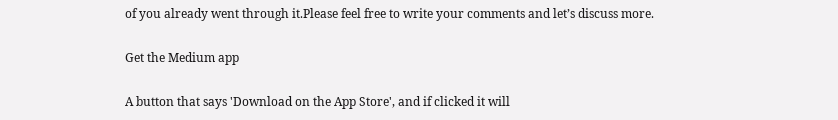of you already went through it.Please feel free to write your comments and let’s discuss more.

Get the Medium app

A button that says 'Download on the App Store', and if clicked it will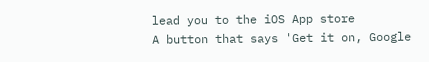lead you to the iOS App store
A button that says 'Get it on, Google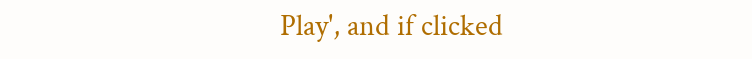Play', and if clicked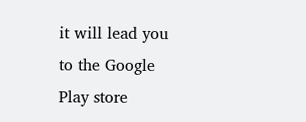it will lead you to the Google Play store